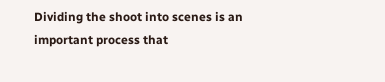Dividing the shoot into scenes is an important process that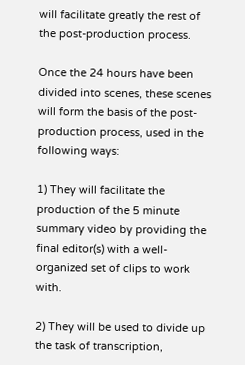will facilitate greatly the rest of the post-production process.

Once the 24 hours have been divided into scenes, these scenes will form the basis of the post-production process, used in the following ways:

1) They will facilitate the production of the 5 minute summary video by providing the final editor(s) with a well-organized set of clips to work with.

2) They will be used to divide up the task of transcription,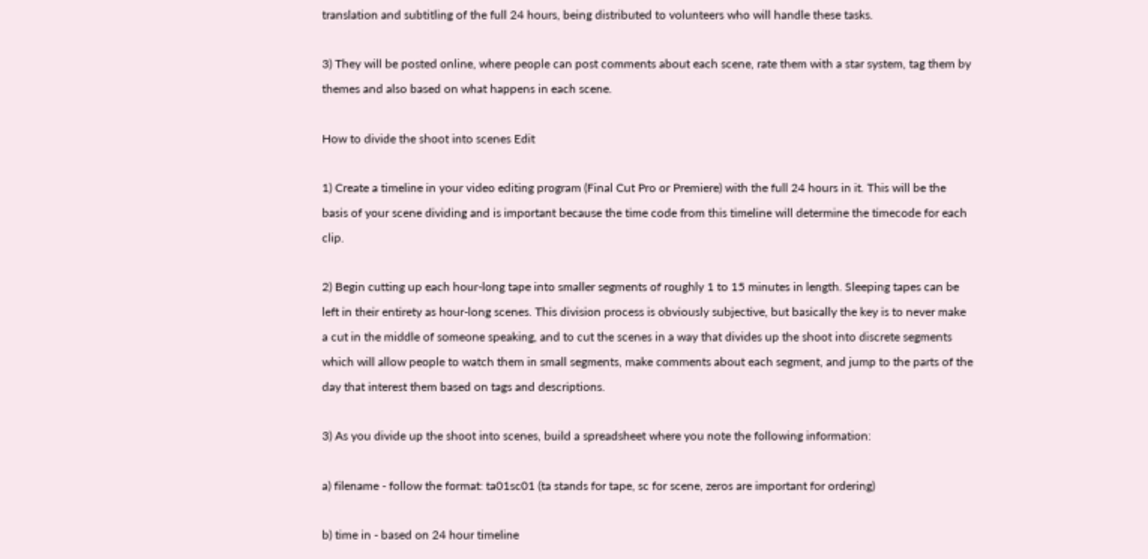translation and subtitling of the full 24 hours, being distributed to volunteers who will handle these tasks.

3) They will be posted online, where people can post comments about each scene, rate them with a star system, tag them by themes and also based on what happens in each scene.

How to divide the shoot into scenes Edit

1) Create a timeline in your video editing program (Final Cut Pro or Premiere) with the full 24 hours in it. This will be the basis of your scene dividing and is important because the time code from this timeline will determine the timecode for each clip.

2) Begin cutting up each hour-long tape into smaller segments of roughly 1 to 15 minutes in length. Sleeping tapes can be left in their entirety as hour-long scenes. This division process is obviously subjective, but basically the key is to never make a cut in the middle of someone speaking, and to cut the scenes in a way that divides up the shoot into discrete segments which will allow people to watch them in small segments, make comments about each segment, and jump to the parts of the day that interest them based on tags and descriptions.

3) As you divide up the shoot into scenes, build a spreadsheet where you note the following information:

a) filename - follow the format: ta01sc01 (ta stands for tape, sc for scene, zeros are important for ordering)

b) time in - based on 24 hour timeline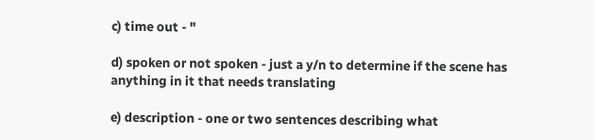c) time out - "

d) spoken or not spoken - just a y/n to determine if the scene has anything in it that needs translating

e) description - one or two sentences describing what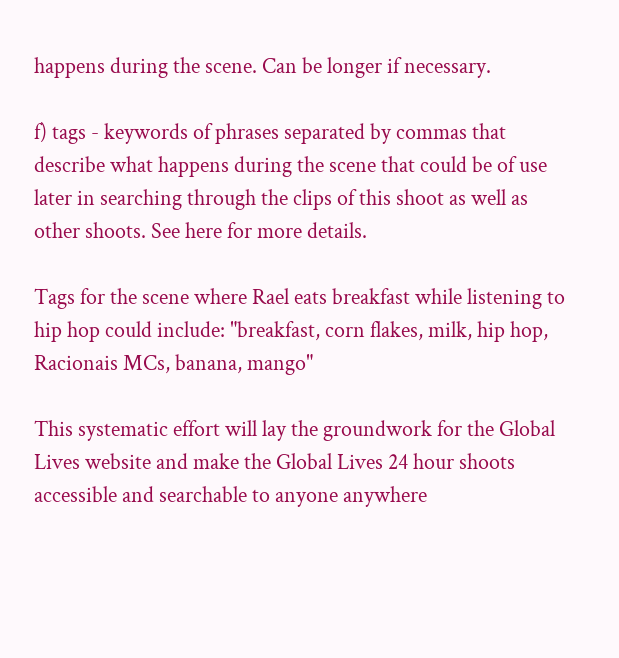happens during the scene. Can be longer if necessary.

f) tags - keywords of phrases separated by commas that describe what happens during the scene that could be of use later in searching through the clips of this shoot as well as other shoots. See here for more details.

Tags for the scene where Rael eats breakfast while listening to hip hop could include: "breakfast, corn flakes, milk, hip hop, Racionais MCs, banana, mango"

This systematic effort will lay the groundwork for the Global Lives website and make the Global Lives 24 hour shoots accessible and searchable to anyone anywhere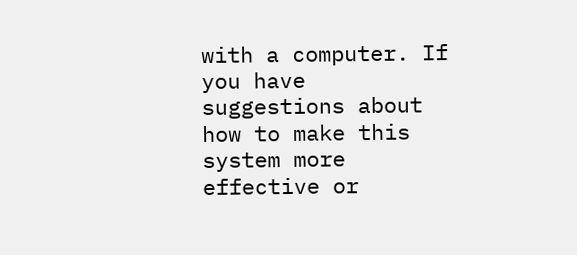with a computer. If you have suggestions about how to make this system more effective or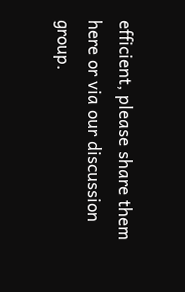efficient, please share them here or via our discussion group.